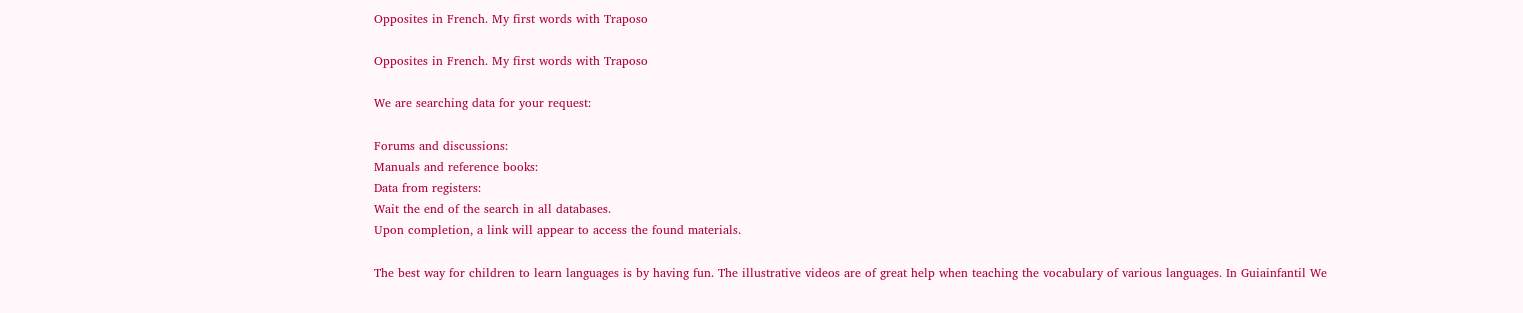Opposites in French. My first words with Traposo

Opposites in French. My first words with Traposo

We are searching data for your request:

Forums and discussions:
Manuals and reference books:
Data from registers:
Wait the end of the search in all databases.
Upon completion, a link will appear to access the found materials.

The best way for children to learn languages is by having fun. The illustrative videos are of great help when teaching the vocabulary of various languages. In Guiainfantil We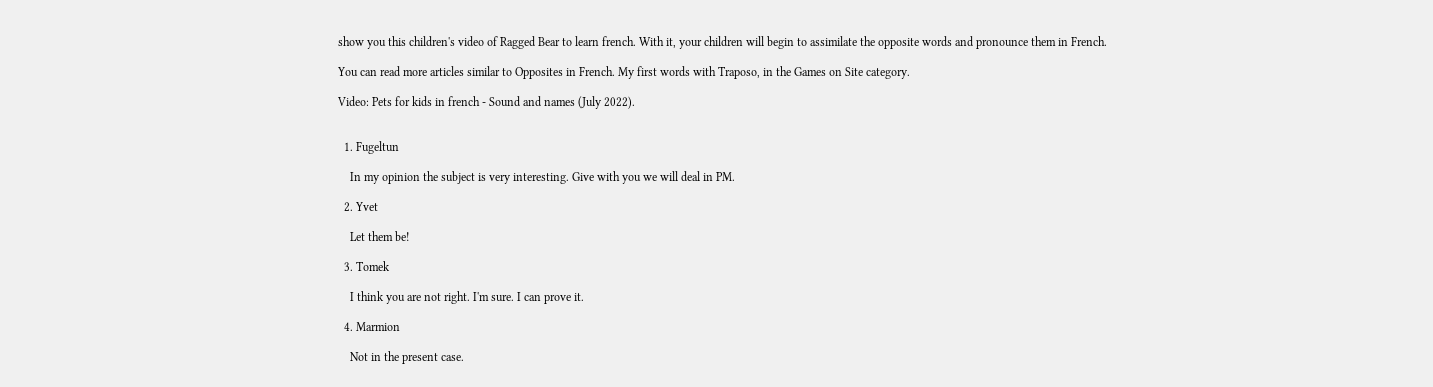show you this children's video of Ragged Bear to learn french. With it, your children will begin to assimilate the opposite words and pronounce them in French.

You can read more articles similar to Opposites in French. My first words with Traposo, in the Games on Site category.

Video: Pets for kids in french - Sound and names (July 2022).


  1. Fugeltun

    In my opinion the subject is very interesting. Give with you we will deal in PM.

  2. Yvet

    Let them be!

  3. Tomek

    I think you are not right. I'm sure. I can prove it.

  4. Marmion

    Not in the present case.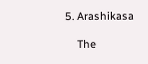5. Arashikasa

    The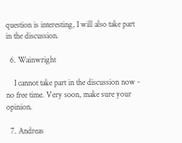question is interesting, I will also take part in the discussion.

  6. Wainwright

    I cannot take part in the discussion now - no free time. Very soon, make sure your opinion.

  7. Andreas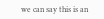we can say this is an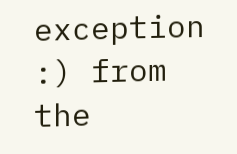exception :) from the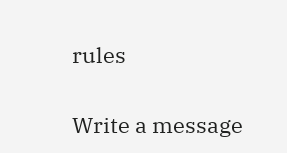rules

Write a message